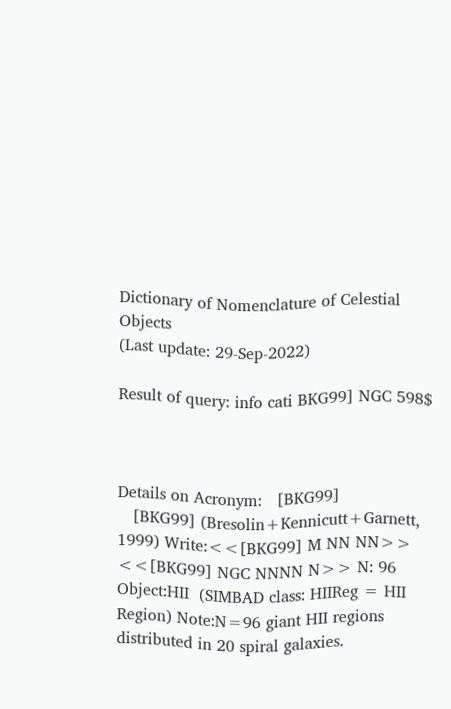Dictionary of Nomenclature of Celestial Objects
(Last update: 29-Sep-2022)

Result of query: info cati BKG99] NGC 598$



Details on Acronym:   [BKG99]
   [BKG99] (Bresolin+Kennicutt+Garnett, 1999) Write:<<[BKG99] M NN NN>>
<<[BKG99] NGC NNNN N>> N: 96 Object:HII  (SIMBAD class: HIIReg = HII Region) Note:N=96 giant HII regions distributed in 20 spiral galaxies.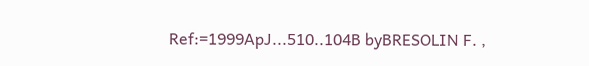Ref:=1999ApJ...510..104B byBRESOLIN F. ,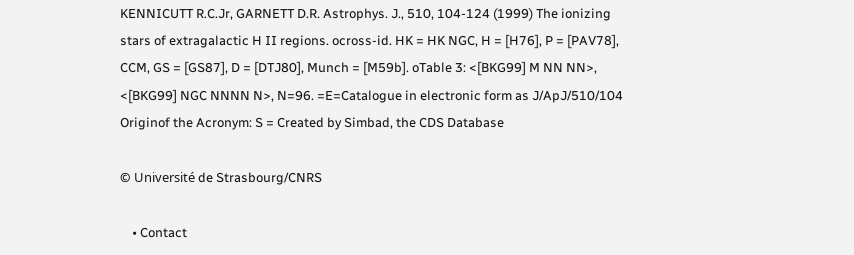KENNICUTT R.C.Jr, GARNETT D.R. Astrophys. J., 510, 104-124 (1999) The ionizing stars of extragalactic H II regions. ocross-id. HK = HK NGC, H = [H76], P = [PAV78], CCM, GS = [GS87], D = [DTJ80], Munch = [M59b]. oTable 3: <[BKG99] M NN NN>, <[BKG99] NGC NNNN N>, N=96. =E=Catalogue in electronic form as J/ApJ/510/104 Originof the Acronym: S = Created by Simbad, the CDS Database

© Université de Strasbourg/CNRS

    • Contact